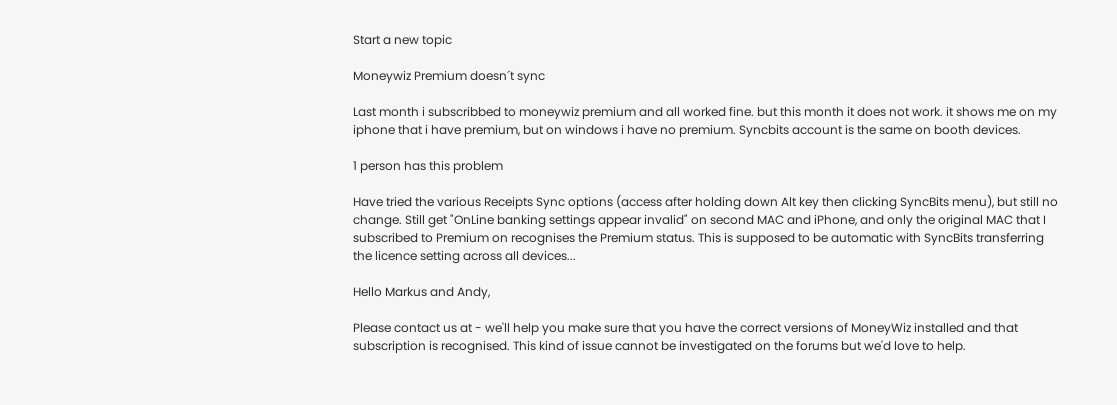Start a new topic

Moneywiz Premium doesn´t sync

Last month i subscribbed to moneywiz premium and all worked fine. but this month it does not work. it shows me on my iphone that i have premium, but on windows i have no premium. Syncbits account is the same on booth devices.

1 person has this problem

Have tried the various Receipts Sync options (access after holding down Alt key then clicking SyncBits menu), but still no change. Still get "OnLine banking settings appear invalid" on second MAC and iPhone, and only the original MAC that I subscribed to Premium on recognises the Premium status. This is supposed to be automatic with SyncBits transferring the licence setting across all devices...

Hello Markus and Andy,

Please contact us at - we'll help you make sure that you have the correct versions of MoneyWiz installed and that subscription is recognised. This kind of issue cannot be investigated on the forums but we'd love to help.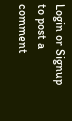Login or Signup to post a comment